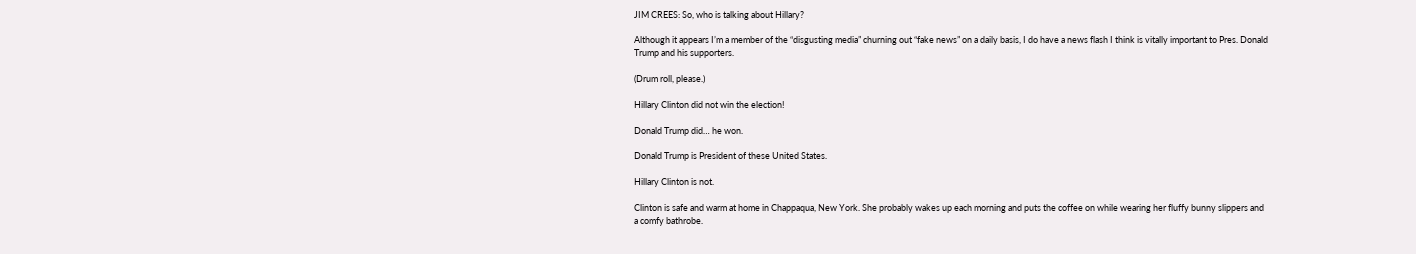JIM CREES: So, who is talking about Hillary?

Although it appears I’m a member of the “disgusting media” churning out “fake news” on a daily basis, I do have a news flash I think is vitally important to Pres. Donald Trump and his supporters.

(Drum roll, please.)

Hillary Clinton did not win the election!

Donald Trump did… he won.

Donald Trump is President of these United States.

Hillary Clinton is not.

Clinton is safe and warm at home in Chappaqua, New York. She probably wakes up each morning and puts the coffee on while wearing her fluffy bunny slippers and a comfy bathrobe.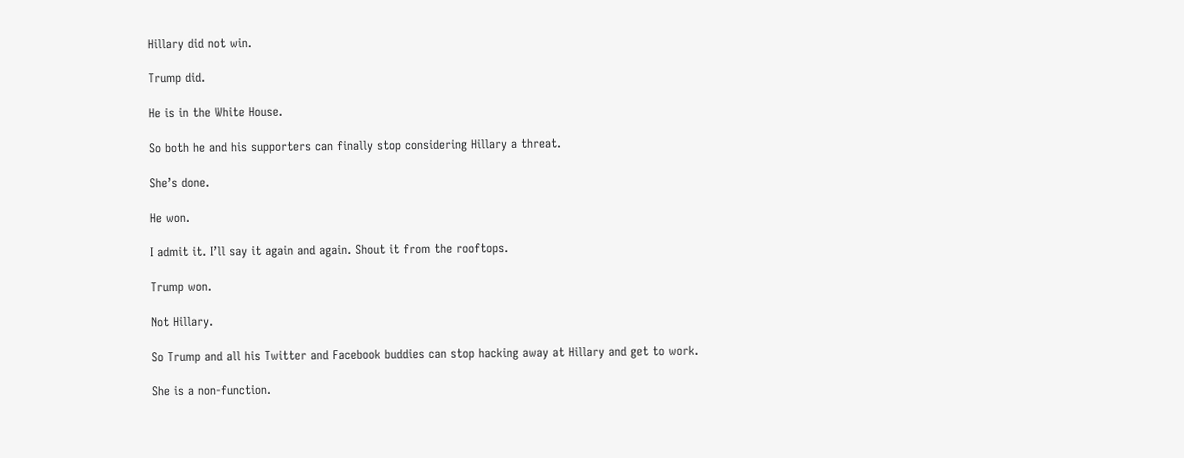Hillary did not win.

Trump did.

He is in the White House.

So both he and his supporters can finally stop considering Hillary a threat.

She’s done.

He won.

I admit it. I’ll say it again and again. Shout it from the rooftops.

Trump won.

Not Hillary.

So Trump and all his Twitter and Facebook buddies can stop hacking away at Hillary and get to work.

She is a non-function.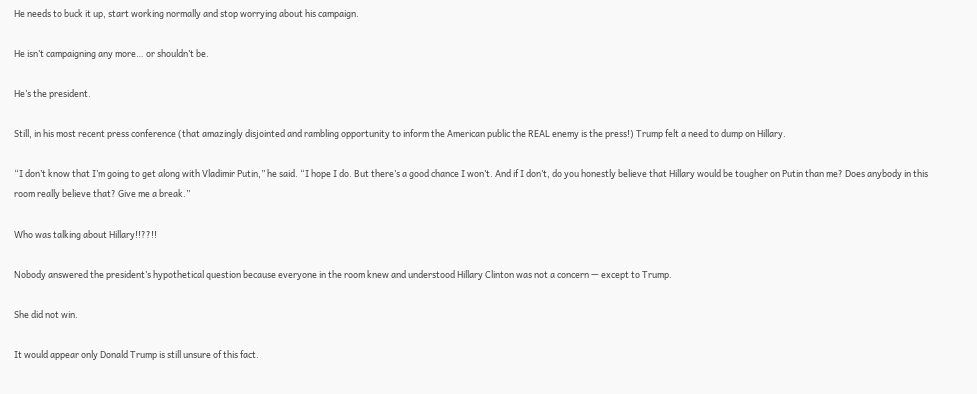He needs to buck it up, start working normally and stop worrying about his campaign.

He isn’t campaigning any more… or shouldn’t be.

He’s the president.

Still, in his most recent press conference (that amazingly disjointed and rambling opportunity to inform the American public the REAL enemy is the press!) Trump felt a need to dump on Hillary.

“I don’t know that I’m going to get along with Vladimir Putin,” he said. “I hope I do. But there’s a good chance I won’t. And if I don’t, do you honestly believe that Hillary would be tougher on Putin than me? Does anybody in this room really believe that? Give me a break.”

Who was talking about Hillary!!??!!

Nobody answered the president’s hypothetical question because everyone in the room knew and understood Hillary Clinton was not a concern — except to Trump.

She did not win.

It would appear only Donald Trump is still unsure of this fact.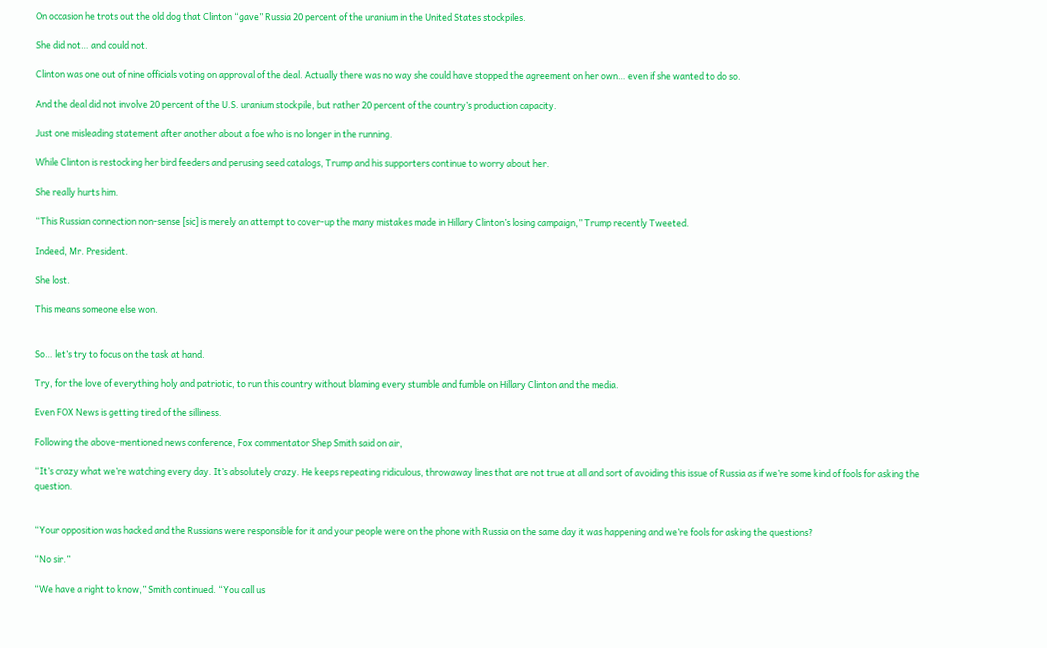On occasion he trots out the old dog that Clinton “gave” Russia 20 percent of the uranium in the United States stockpiles.

She did not… and could not.

Clinton was one out of nine officials voting on approval of the deal. Actually there was no way she could have stopped the agreement on her own… even if she wanted to do so.

And the deal did not involve 20 percent of the U.S. uranium stockpile, but rather 20 percent of the country’s production capacity.

Just one misleading statement after another about a foe who is no longer in the running.

While Clinton is restocking her bird feeders and perusing seed catalogs, Trump and his supporters continue to worry about her.

She really hurts him.

“This Russian connection non-sense [sic] is merely an attempt to cover-up the many mistakes made in Hillary Clinton’s losing campaign,” Trump recently Tweeted.

Indeed, Mr. President.

She lost.

This means someone else won.


So… let’s try to focus on the task at hand.

Try, for the love of everything holy and patriotic, to run this country without blaming every stumble and fumble on Hillary Clinton and the media.

Even FOX News is getting tired of the silliness.

Following the above-mentioned news conference, Fox commentator Shep Smith said on air,

“It’s crazy what we’re watching every day. It’s absolutely crazy. He keeps repeating ridiculous, throwaway lines that are not true at all and sort of avoiding this issue of Russia as if we’re some kind of fools for asking the question.


“Your opposition was hacked and the Russians were responsible for it and your people were on the phone with Russia on the same day it was happening and we’re fools for asking the questions?

“No sir.”

“We have a right to know,” Smith continued. “You call us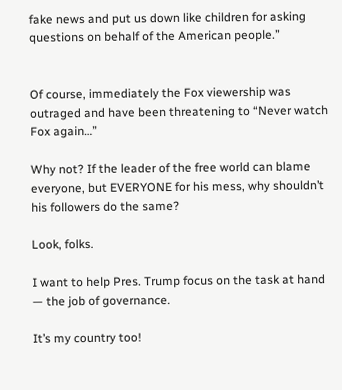fake news and put us down like children for asking questions on behalf of the American people.”


Of course, immediately the Fox viewership was outraged and have been threatening to “Never watch Fox again…”

Why not? If the leader of the free world can blame everyone, but EVERYONE for his mess, why shouldn’t his followers do the same?

Look, folks.

I want to help Pres. Trump focus on the task at hand — the job of governance.

It’s my country too!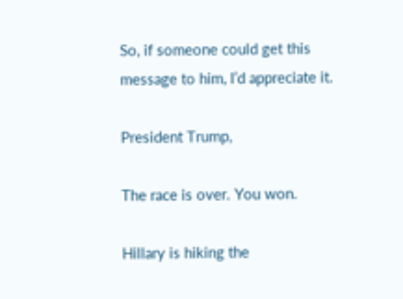So, if someone could get this message to him, I’d appreciate it.

President Trump,

The race is over. You won.

Hillary is hiking the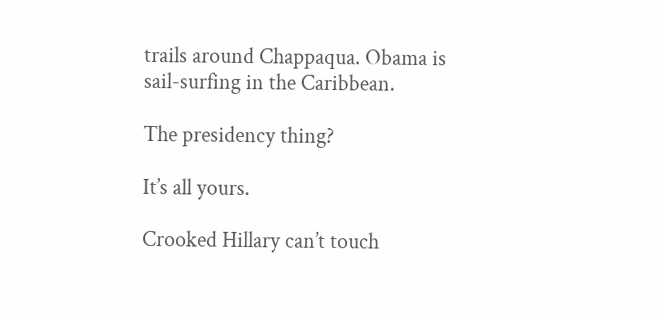trails around Chappaqua. Obama is sail-surfing in the Caribbean.

The presidency thing?

It’s all yours.

Crooked Hillary can’t touch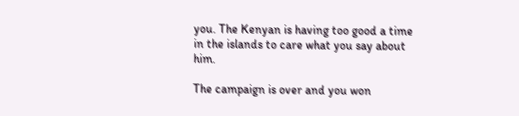you. The Kenyan is having too good a time in the islands to care what you say about him.

The campaign is over and you won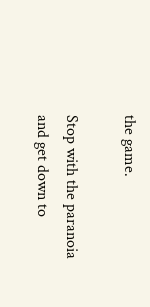the game.

Stop with the paranoia and get down to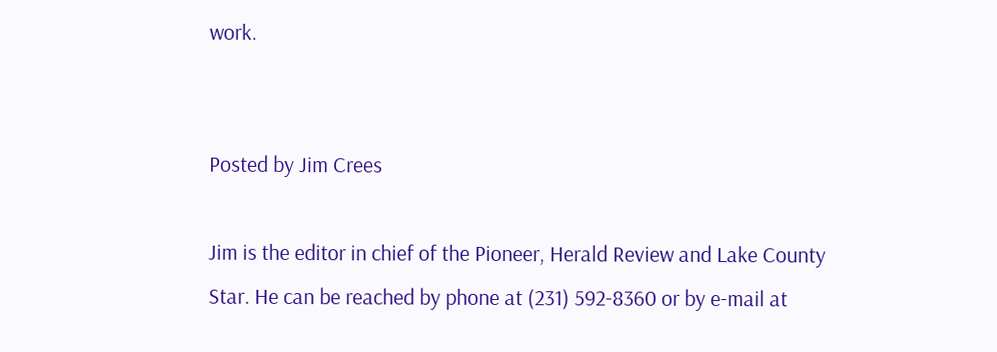work.


Posted by Jim Crees

Jim is the editor in chief of the Pioneer, Herald Review and Lake County Star. He can be reached by phone at (231) 592-8360 or by e-mail at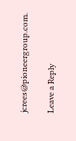jcrees@pioneergroup.com.

Leave a Reply